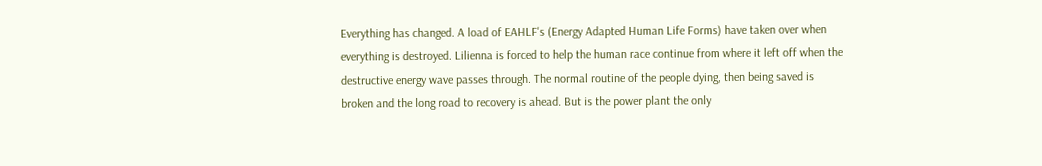Everything has changed. A load of EAHLF's (Energy Adapted Human Life Forms) have taken over when everything is destroyed. Lilienna is forced to help the human race continue from where it left off when the destructive energy wave passes through. The normal routine of the people dying, then being saved is broken and the long road to recovery is ahead. But is the power plant the only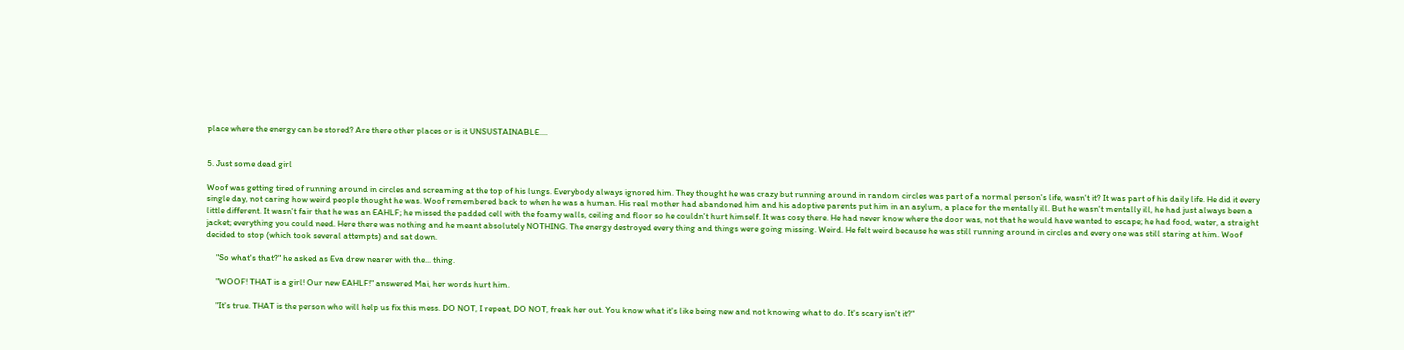place where the energy can be stored? Are there other places or is it UNSUSTAINABLE....


5. Just some dead girl

Woof was getting tired of running around in circles and screaming at the top of his lungs. Everybody always ignored him. They thought he was crazy but running around in random circles was part of a normal person's life, wasn't it? It was part of his daily life. He did it every single day, not caring how weird people thought he was. Woof remembered back to when he was a human. His real mother had abandoned him and his adoptive parents put him in an asylum, a place for the mentally ill. But he wasn't mentally ill, he had just always been a little different. It wasn't fair that he was an EAHLF; he missed the padded cell with the foamy walls, ceiling and floor so he couldn't hurt himself. It was cosy there. He had never know where the door was, not that he would have wanted to escape; he had food, water, a straight jacket; everything you could need. Here there was nothing and he meant absolutely NOTHING. The energy destroyed every thing and things were going missing. Weird. He felt weird because he was still running around in circles and every one was still staring at him. Woof decided to stop (which took several attempts) and sat down.

     "So what's that?" he asked as Eva drew nearer with the... thing.

     "WOOF! THAT is a girl! Our new EAHLF!" answered Mai, her words hurt him.

     "It's true. THAT is the person who will help us fix this mess. DO NOT, I repeat, DO NOT, freak her out. You know what it's like being new and not knowing what to do. It's scary isn't it?"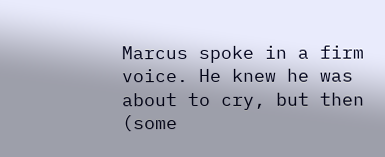Marcus spoke in a firm voice. He knew he was about to cry, but then (some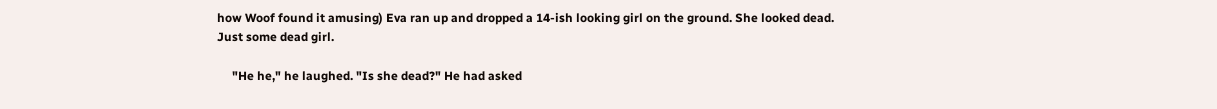how Woof found it amusing) Eva ran up and dropped a 14-ish looking girl on the ground. She looked dead. Just some dead girl.

     "He he," he laughed. "Is she dead?" He had asked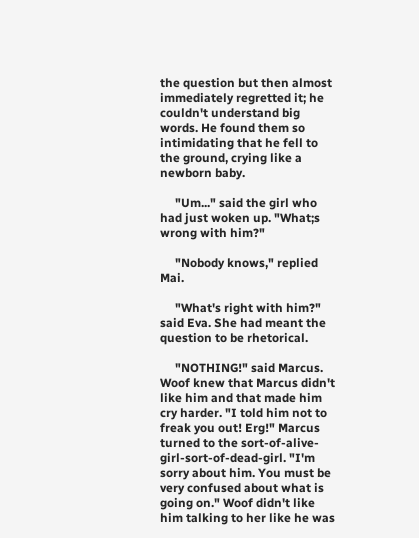the question but then almost immediately regretted it; he couldn't understand big words. He found them so intimidating that he fell to the ground, crying like a newborn baby.

     "Um..." said the girl who had just woken up. "What;s wrong with him?"

     "Nobody knows," replied Mai.

     "What's right with him?" said Eva. She had meant the question to be rhetorical.

     "NOTHING!" said Marcus. Woof knew that Marcus didn't like him and that made him cry harder. "I told him not to freak you out! Erg!" Marcus turned to the sort-of-alive-girl-sort-of-dead-girl. "I'm sorry about him. You must be very confused about what is going on." Woof didn't like him talking to her like he was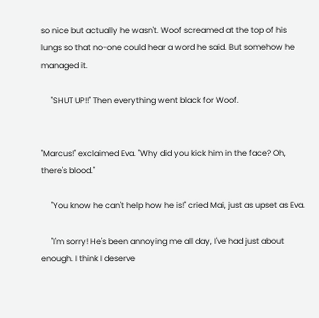so nice but actually he wasn't. Woof screamed at the top of his lungs so that no-one could hear a word he said. But somehow he managed it.

     "SHUT UP!!" Then everything went black for Woof.


"Marcus!" exclaimed Eva. "Why did you kick him in the face? Oh, there's blood."

     "You know he can't help how he is!" cried Mai, just as upset as Eva.

     "I'm sorry! He's been annoying me all day, I've had just about enough. I think I deserve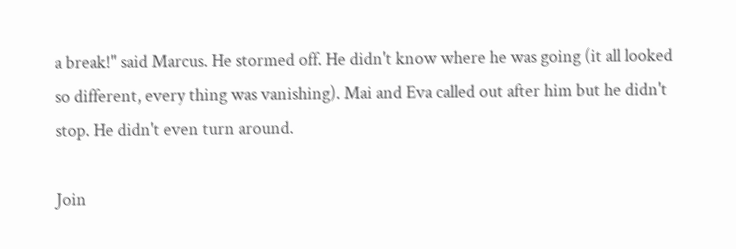a break!" said Marcus. He stormed off. He didn't know where he was going (it all looked so different, every thing was vanishing). Mai and Eva called out after him but he didn't stop. He didn't even turn around.

Join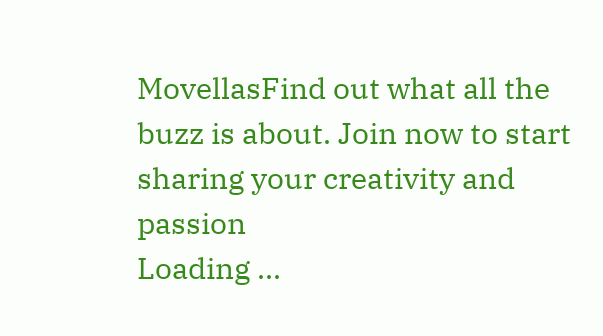MovellasFind out what all the buzz is about. Join now to start sharing your creativity and passion
Loading ...